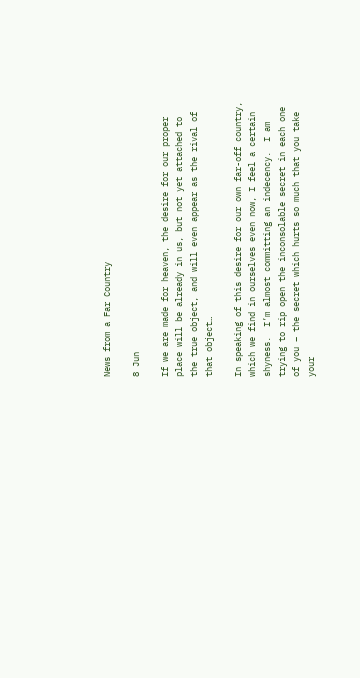News from a Far Country

8 Jun

If we are made for heaven, the desire for our proper place will be already in us, but not yet attached to the true object, and will even appear as the rival of that object…

In speaking of this desire for our own far-off country, which we find in ourselves even now, I feel a certain shyness.  I’m almost committing an indecency.  I am trying to rip open the inconsolable secret in each one of you – the secret which hurts so much that you take your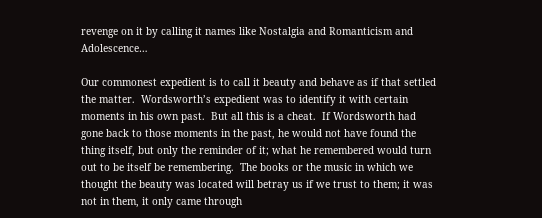revenge on it by calling it names like Nostalgia and Romanticism and Adolescence…

Our commonest expedient is to call it beauty and behave as if that settled the matter.  Wordsworth’s expedient was to identify it with certain moments in his own past.  But all this is a cheat.  If Wordsworth had gone back to those moments in the past, he would not have found the thing itself, but only the reminder of it; what he remembered would turn out to be itself be remembering.  The books or the music in which we thought the beauty was located will betray us if we trust to them; it was not in them, it only came through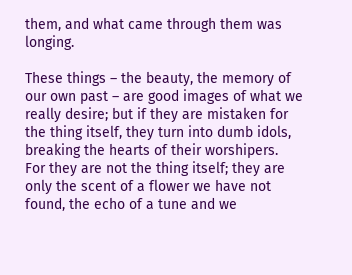them, and what came through them was longing.

These things – the beauty, the memory of our own past – are good images of what we really desire; but if they are mistaken for the thing itself, they turn into dumb idols, breaking the hearts of their worshipers.  For they are not the thing itself; they are only the scent of a flower we have not found, the echo of a tune and we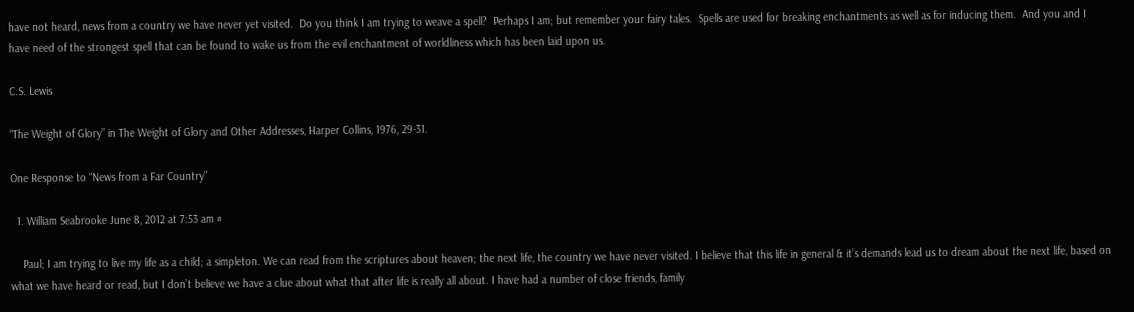have not heard, news from a country we have never yet visited.  Do you think I am trying to weave a spell?  Perhaps I am; but remember your fairy tales.  Spells are used for breaking enchantments as well as for inducing them.  And you and I have need of the strongest spell that can be found to wake us from the evil enchantment of worldliness which has been laid upon us.

C.S. Lewis

“The Weight of Glory” in The Weight of Glory and Other Addresses, Harper Collins, 1976, 29-31.

One Response to “News from a Far Country”

  1. William Seabrooke June 8, 2012 at 7:53 am #

    Paul; I am trying to live my life as a child; a simpleton. We can read from the scriptures about heaven; the next life, the country we have never visited. I believe that this life in general & it’s demands lead us to dream about the next life, based on what we have heard or read, but I don’t believe we have a clue about what that after life is really all about. I have had a number of close friends, family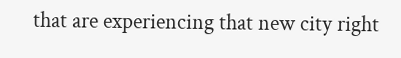that are experiencing that new city right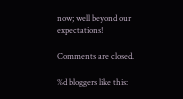now; well beyond our expectations!

Comments are closed.

%d bloggers like this: